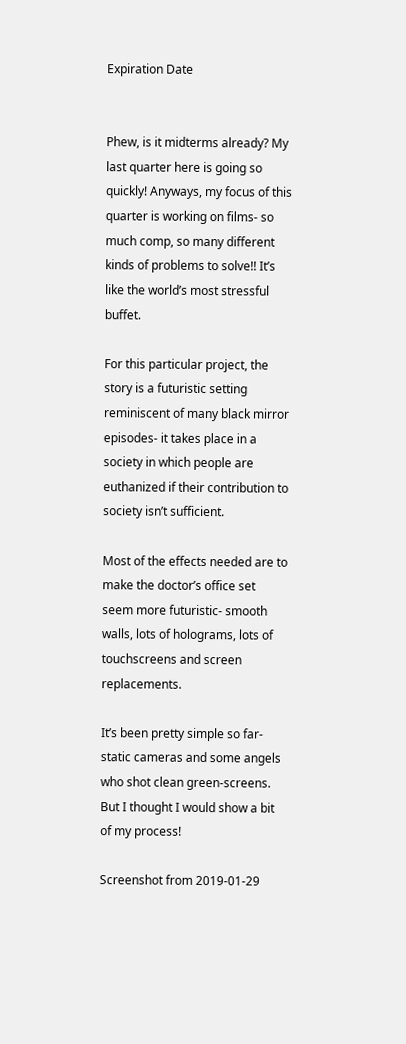Expiration Date


Phew, is it midterms already? My last quarter here is going so quickly! Anyways, my focus of this quarter is working on films- so much comp, so many different kinds of problems to solve!! It’s like the world’s most stressful buffet.

For this particular project, the story is a futuristic setting reminiscent of many black mirror episodes- it takes place in a society in which people are euthanized if their contribution to society isn’t sufficient.

Most of the effects needed are to make the doctor’s office set seem more futuristic- smooth walls, lots of holograms, lots of touchscreens and screen replacements.

It’s been pretty simple so far- static cameras and some angels who shot clean green-screens. But I thought I would show a bit of my process!

Screenshot from 2019-01-29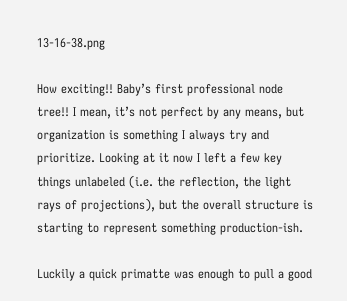13-16-38.png

How exciting!! Baby’s first professional node tree!! I mean, it’s not perfect by any means, but organization is something I always try and prioritize. Looking at it now I left a few key things unlabeled (i.e. the reflection, the light rays of projections), but the overall structure is starting to represent something production-ish.

Luckily a quick primatte was enough to pull a good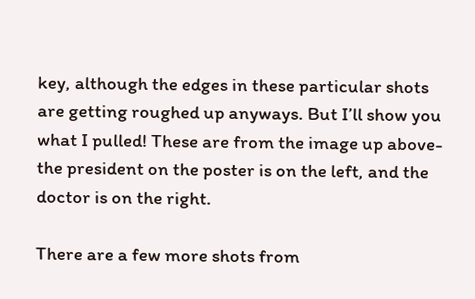key, although the edges in these particular shots are getting roughed up anyways. But I’ll show you what I pulled! These are from the image up above- the president on the poster is on the left, and the doctor is on the right.

There are a few more shots from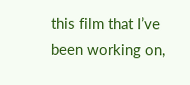this film that I’ve been working on,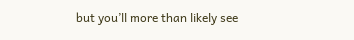but you’ll more than likely see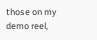those on my demo reel,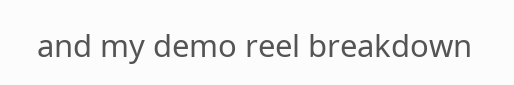and my demo reel breakdown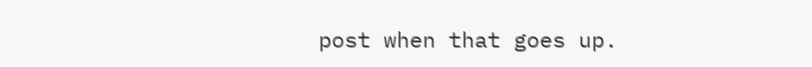post when that goes up.